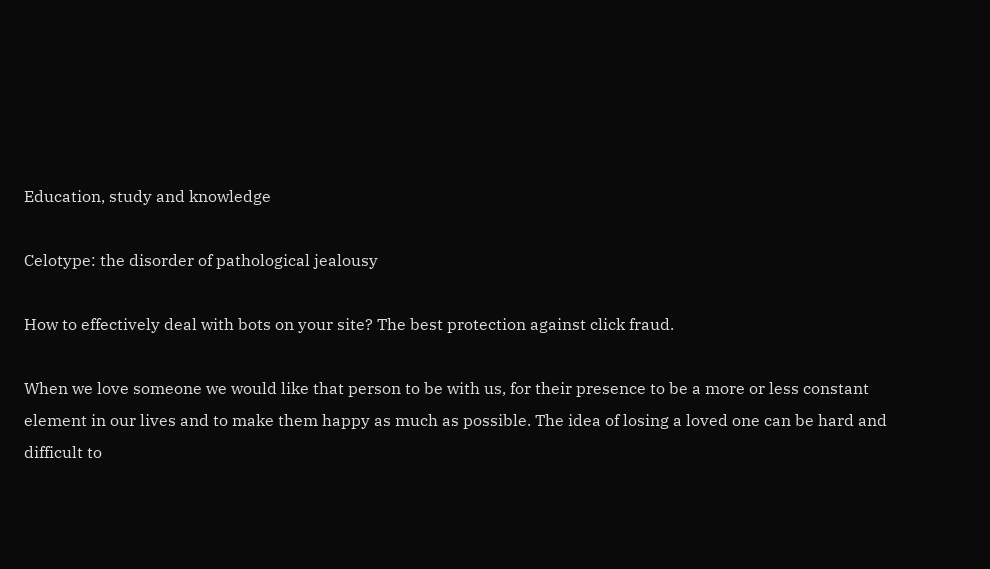Education, study and knowledge

Celotype: the disorder of pathological jealousy

How to effectively deal with bots on your site? The best protection against click fraud.

When we love someone we would like that person to be with us, for their presence to be a more or less constant element in our lives and to make them happy as much as possible. The idea of losing a loved one can be hard and difficult to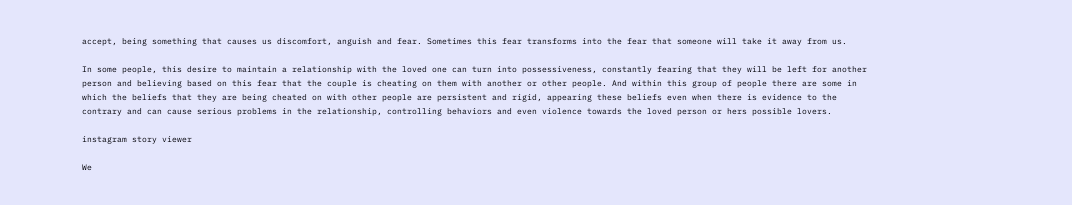accept, being something that causes us discomfort, anguish and fear. Sometimes this fear transforms into the fear that someone will take it away from us.

In some people, this desire to maintain a relationship with the loved one can turn into possessiveness, constantly fearing that they will be left for another person and believing based on this fear that the couple is cheating on them with another or other people. And within this group of people there are some in which the beliefs that they are being cheated on with other people are persistent and rigid, appearing these beliefs even when there is evidence to the contrary and can cause serious problems in the relationship, controlling behaviors and even violence towards the loved person or hers possible lovers.

instagram story viewer

We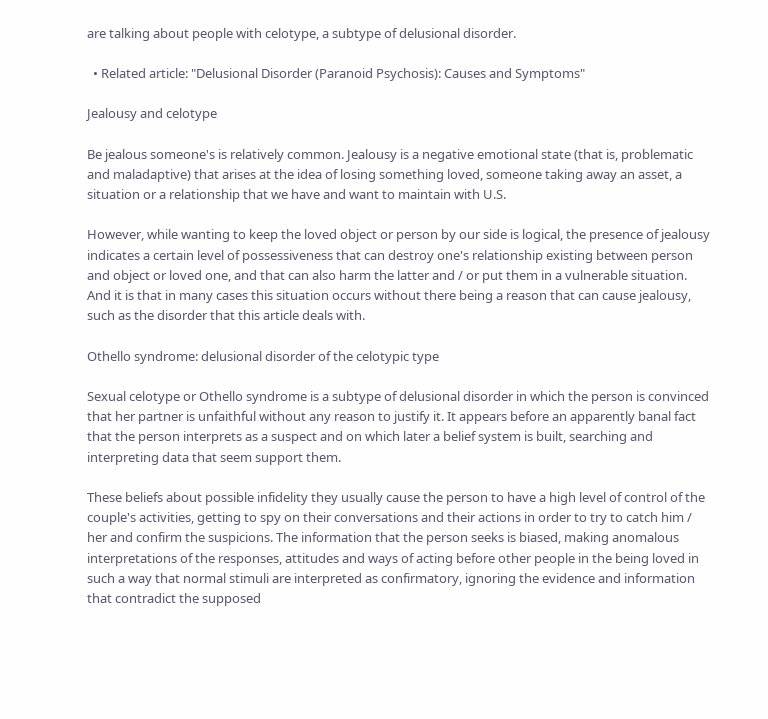are talking about people with celotype, a subtype of delusional disorder.

  • Related article: "Delusional Disorder (Paranoid Psychosis): Causes and Symptoms"

Jealousy and celotype

Be jealous someone's is relatively common. Jealousy is a negative emotional state (that is, problematic and maladaptive) that arises at the idea of losing something loved, someone taking away an asset, a situation or a relationship that we have and want to maintain with U.S.

However, while wanting to keep the loved object or person by our side is logical, the presence of jealousy indicates a certain level of possessiveness that can destroy one's relationship existing between person and object or loved one, and that can also harm the latter and / or put them in a vulnerable situation. And it is that in many cases this situation occurs without there being a reason that can cause jealousy, such as the disorder that this article deals with.

Othello syndrome: delusional disorder of the celotypic type

Sexual celotype or Othello syndrome is a subtype of delusional disorder in which the person is convinced that her partner is unfaithful without any reason to justify it. It appears before an apparently banal fact that the person interprets as a suspect and on which later a belief system is built, searching and interpreting data that seem support them.

These beliefs about possible infidelity they usually cause the person to have a high level of control of the couple's activities, getting to spy on their conversations and their actions in order to try to catch him / her and confirm the suspicions. The information that the person seeks is biased, making anomalous interpretations of the responses, attitudes and ways of acting before other people in the being loved in such a way that normal stimuli are interpreted as confirmatory, ignoring the evidence and information that contradict the supposed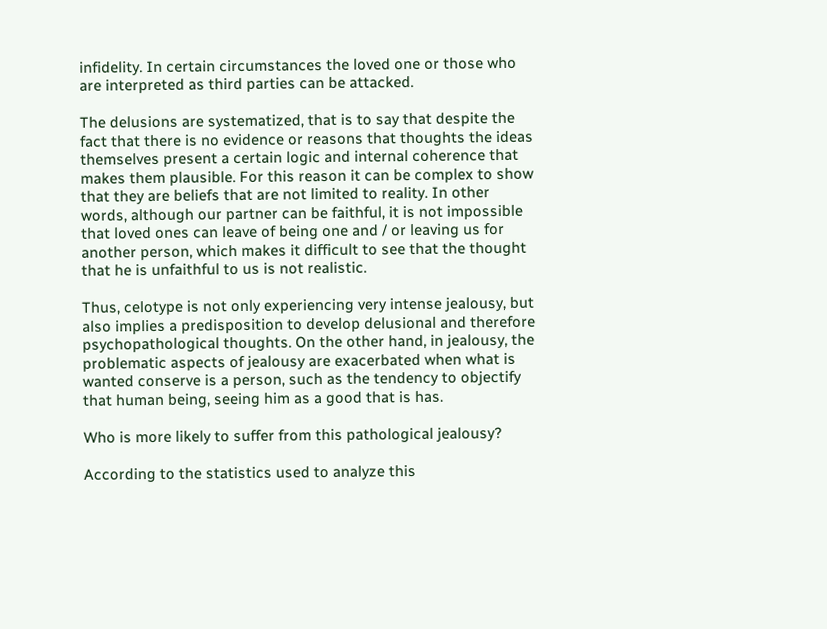infidelity. In certain circumstances the loved one or those who are interpreted as third parties can be attacked.

The delusions are systematized, that is to say that despite the fact that there is no evidence or reasons that thoughts the ideas themselves present a certain logic and internal coherence that makes them plausible. For this reason it can be complex to show that they are beliefs that are not limited to reality. In other words, although our partner can be faithful, it is not impossible that loved ones can leave of being one and / or leaving us for another person, which makes it difficult to see that the thought that he is unfaithful to us is not realistic.

Thus, celotype is not only experiencing very intense jealousy, but also implies a predisposition to develop delusional and therefore psychopathological thoughts. On the other hand, in jealousy, the problematic aspects of jealousy are exacerbated when what is wanted conserve is a person, such as the tendency to objectify that human being, seeing him as a good that is has.

Who is more likely to suffer from this pathological jealousy?

According to the statistics used to analyze this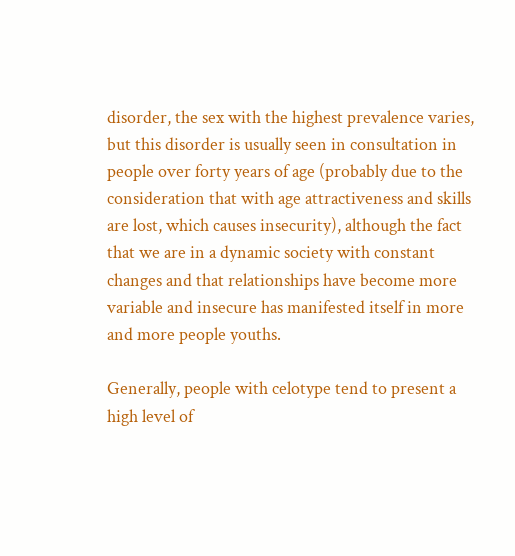disorder, the sex with the highest prevalence varies, but this disorder is usually seen in consultation in people over forty years of age (probably due to the consideration that with age attractiveness and skills are lost, which causes insecurity), although the fact that we are in a dynamic society with constant changes and that relationships have become more variable and insecure has manifested itself in more and more people youths.

Generally, people with celotype tend to present a high level of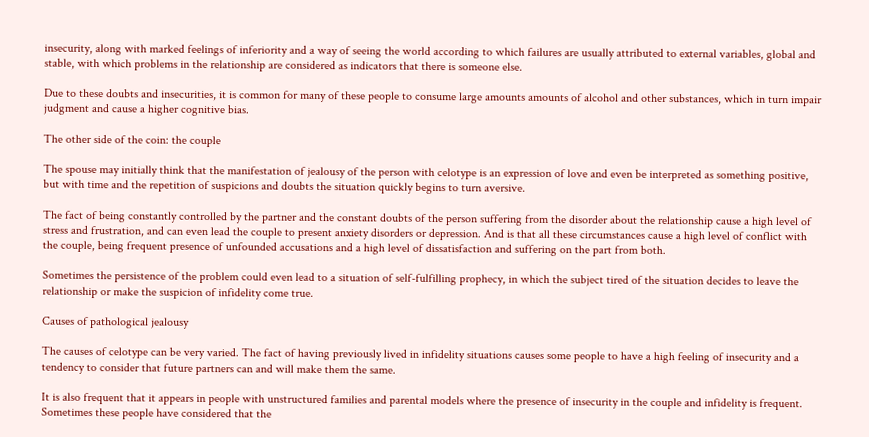insecurity, along with marked feelings of inferiority and a way of seeing the world according to which failures are usually attributed to external variables, global and stable, with which problems in the relationship are considered as indicators that there is someone else.

Due to these doubts and insecurities, it is common for many of these people to consume large amounts amounts of alcohol and other substances, which in turn impair judgment and cause a higher cognitive bias.

The other side of the coin: the couple

The spouse may initially think that the manifestation of jealousy of the person with celotype is an expression of love and even be interpreted as something positive, but with time and the repetition of suspicions and doubts the situation quickly begins to turn aversive.

The fact of being constantly controlled by the partner and the constant doubts of the person suffering from the disorder about the relationship cause a high level of stress and frustration, and can even lead the couple to present anxiety disorders or depression. And is that all these circumstances cause a high level of conflict with the couple, being frequent presence of unfounded accusations and a high level of dissatisfaction and suffering on the part from both.

Sometimes the persistence of the problem could even lead to a situation of self-fulfilling prophecy, in which the subject tired of the situation decides to leave the relationship or make the suspicion of infidelity come true.

Causes of pathological jealousy

The causes of celotype can be very varied. The fact of having previously lived in infidelity situations causes some people to have a high feeling of insecurity and a tendency to consider that future partners can and will make them the same.

It is also frequent that it appears in people with unstructured families and parental models where the presence of insecurity in the couple and infidelity is frequent. Sometimes these people have considered that the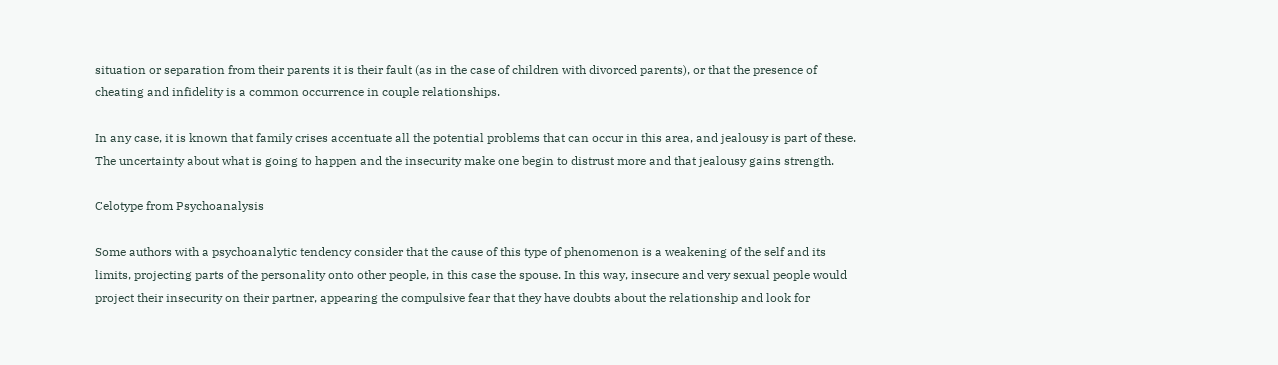situation or separation from their parents it is their fault (as in the case of children with divorced parents), or that the presence of cheating and infidelity is a common occurrence in couple relationships.

In any case, it is known that family crises accentuate all the potential problems that can occur in this area, and jealousy is part of these. The uncertainty about what is going to happen and the insecurity make one begin to distrust more and that jealousy gains strength.

Celotype from Psychoanalysis

Some authors with a psychoanalytic tendency consider that the cause of this type of phenomenon is a weakening of the self and its limits, projecting parts of the personality onto other people, in this case the spouse. In this way, insecure and very sexual people would project their insecurity on their partner, appearing the compulsive fear that they have doubts about the relationship and look for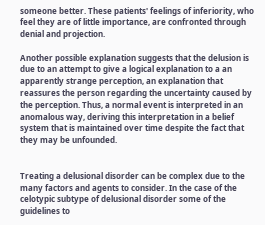someone better. These patients' feelings of inferiority, who feel they are of little importance, are confronted through denial and projection.

Another possible explanation suggests that the delusion is due to an attempt to give a logical explanation to a an apparently strange perception, an explanation that reassures the person regarding the uncertainty caused by the perception. Thus, a normal event is interpreted in an anomalous way, deriving this interpretation in a belief system that is maintained over time despite the fact that they may be unfounded.


Treating a delusional disorder can be complex due to the many factors and agents to consider. In the case of the celotypic subtype of delusional disorder some of the guidelines to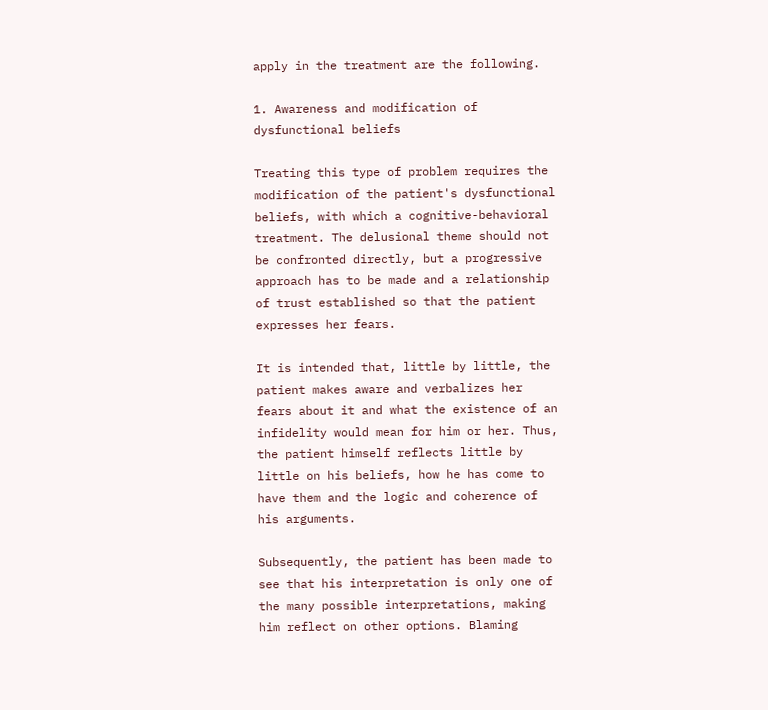apply in the treatment are the following.

1. Awareness and modification of dysfunctional beliefs

Treating this type of problem requires the modification of the patient's dysfunctional beliefs, with which a cognitive-behavioral treatment. The delusional theme should not be confronted directly, but a progressive approach has to be made and a relationship of trust established so that the patient expresses her fears.

It is intended that, little by little, the patient makes aware and verbalizes her fears about it and what the existence of an infidelity would mean for him or her. Thus, the patient himself reflects little by little on his beliefs, how he has come to have them and the logic and coherence of his arguments.

Subsequently, the patient has been made to see that his interpretation is only one of the many possible interpretations, making him reflect on other options. Blaming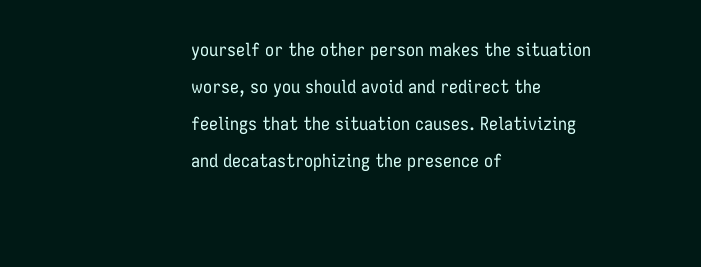yourself or the other person makes the situation worse, so you should avoid and redirect the feelings that the situation causes. Relativizing and decatastrophizing the presence of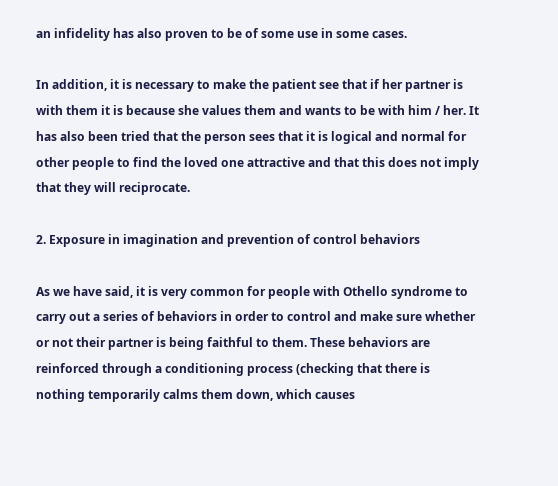an infidelity has also proven to be of some use in some cases.

In addition, it is necessary to make the patient see that if her partner is with them it is because she values them and wants to be with him / her. It has also been tried that the person sees that it is logical and normal for other people to find the loved one attractive and that this does not imply that they will reciprocate.

2. Exposure in imagination and prevention of control behaviors

As we have said, it is very common for people with Othello syndrome to carry out a series of behaviors in order to control and make sure whether or not their partner is being faithful to them. These behaviors are reinforced through a conditioning process (checking that there is nothing temporarily calms them down, which causes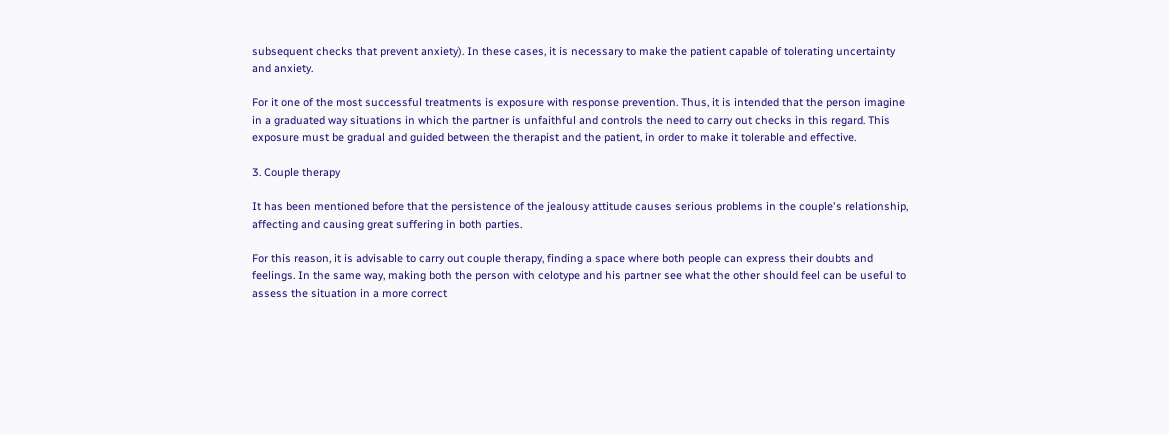subsequent checks that prevent anxiety). In these cases, it is necessary to make the patient capable of tolerating uncertainty and anxiety.

For it one of the most successful treatments is exposure with response prevention. Thus, it is intended that the person imagine in a graduated way situations in which the partner is unfaithful and controls the need to carry out checks in this regard. This exposure must be gradual and guided between the therapist and the patient, in order to make it tolerable and effective.

3. Couple therapy

It has been mentioned before that the persistence of the jealousy attitude causes serious problems in the couple's relationship, affecting and causing great suffering in both parties.

For this reason, it is advisable to carry out couple therapy, finding a space where both people can express their doubts and feelings. In the same way, making both the person with celotype and his partner see what the other should feel can be useful to assess the situation in a more correct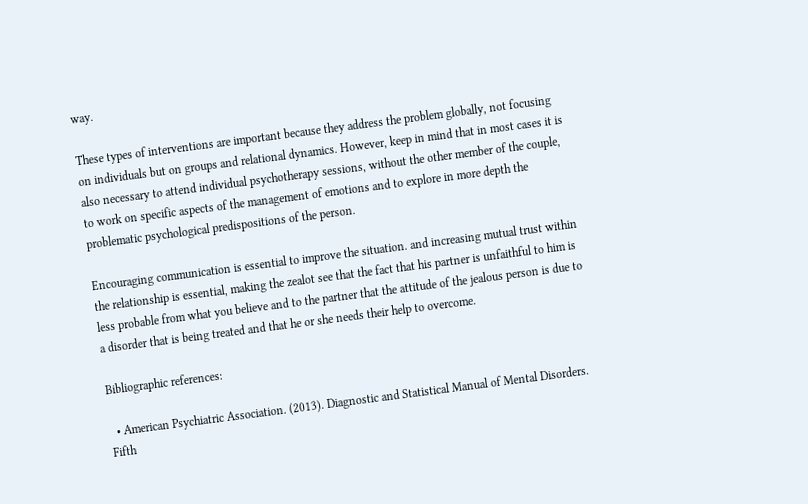way.

These types of interventions are important because they address the problem globally, not focusing on individuals but on groups and relational dynamics. However, keep in mind that in most cases it is also necessary to attend individual psychotherapy sessions, without the other member of the couple, to work on specific aspects of the management of emotions and to explore in more depth the problematic psychological predispositions of the person.

Encouraging communication is essential to improve the situation. and increasing mutual trust within the relationship is essential, making the zealot see that the fact that his partner is unfaithful to him is less probable from what you believe and to the partner that the attitude of the jealous person is due to a disorder that is being treated and that he or she needs their help to overcome.

Bibliographic references:

  • American Psychiatric Association. (2013). Diagnostic and Statistical Manual of Mental Disorders. Fifth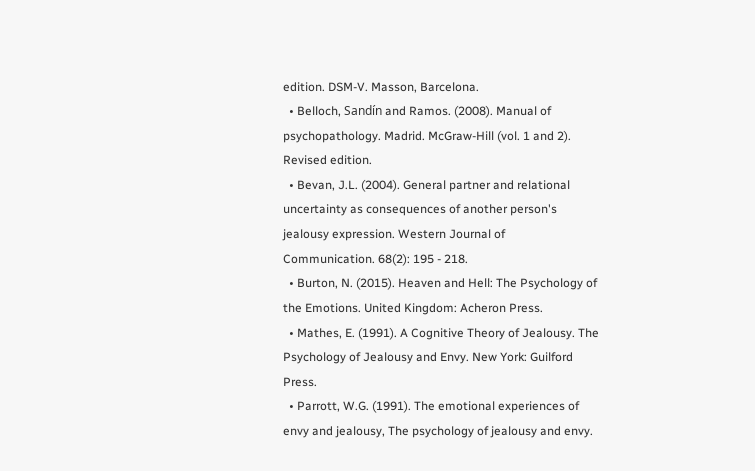edition. DSM-V. Masson, Barcelona.
  • Belloch, Sandín and Ramos. (2008). Manual of psychopathology. Madrid. McGraw-Hill (vol. 1 and 2). Revised edition.
  • Bevan, J.L. (2004). General partner and relational uncertainty as consequences of another person's jealousy expression. Western Journal of Communication. 68(2): 195 - 218.
  • Burton, N. (2015). Heaven and Hell: The Psychology of the Emotions. United Kingdom: Acheron Press.
  • Mathes, E. (1991). A Cognitive Theory of Jealousy. The Psychology of Jealousy and Envy. New York: Guilford Press.
  • Parrott, W.G. (1991). The emotional experiences of envy and jealousy, The psychology of jealousy and envy.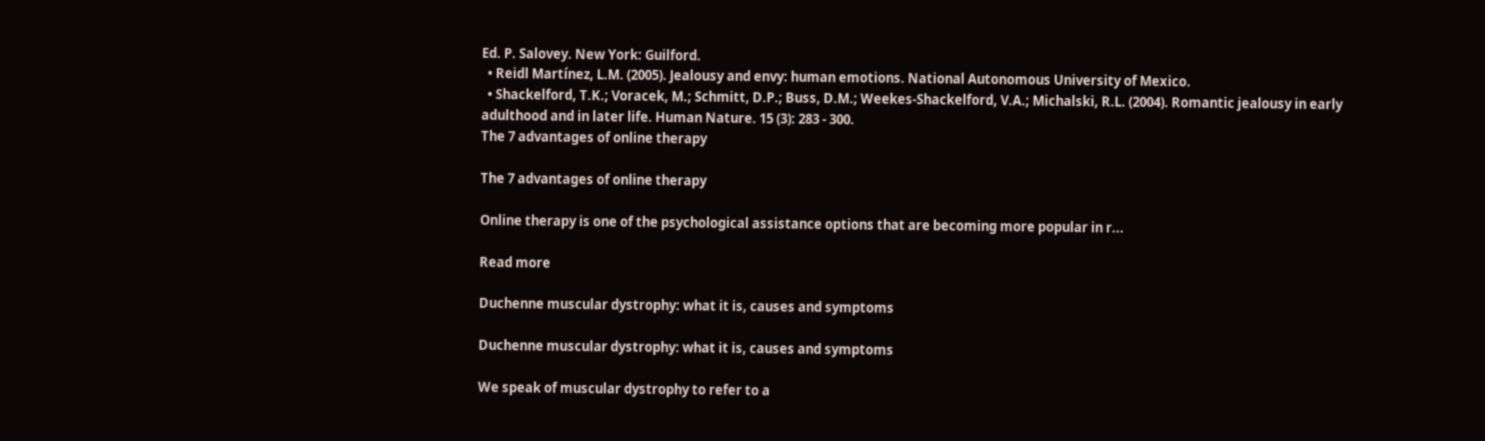Ed. P. Salovey. New York: Guilford.
  • Reidl Martínez, L.M. (2005). Jealousy and envy: human emotions. National Autonomous University of Mexico.
  • Shackelford, T.K.; Voracek, M.; Schmitt, D.P.; Buss, D.M.; Weekes-Shackelford, V.A.; Michalski, R.L. (2004). Romantic jealousy in early adulthood and in later life. Human Nature. 15 (3): 283 - 300.
The 7 advantages of online therapy

The 7 advantages of online therapy

Online therapy is one of the psychological assistance options that are becoming more popular in r...

Read more

Duchenne muscular dystrophy: what it is, causes and symptoms

Duchenne muscular dystrophy: what it is, causes and symptoms

We speak of muscular dystrophy to refer to a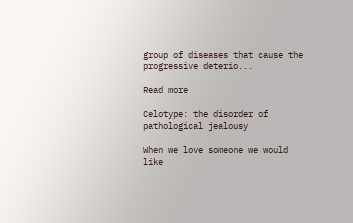group of diseases that cause the progressive deterio...

Read more

Celotype: the disorder of pathological jealousy

When we love someone we would like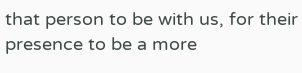that person to be with us, for their presence to be a more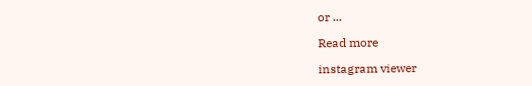or ...

Read more

instagram viewer